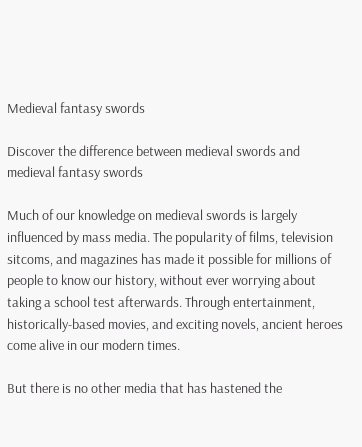Medieval fantasy swords

Discover the difference between medieval swords and medieval fantasy swords

Much of our knowledge on medieval swords is largely influenced by mass media. The popularity of films, television sitcoms, and magazines has made it possible for millions of people to know our history, without ever worrying about taking a school test afterwards. Through entertainment, historically-based movies, and exciting novels, ancient heroes come alive in our modern times.

But there is no other media that has hastened the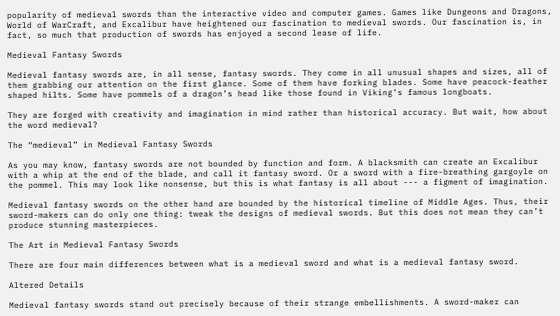popularity of medieval swords than the interactive video and computer games. Games like Dungeons and Dragons, World of WarCraft, and Excalibur have heightened our fascination to medieval swords. Our fascination is, in fact, so much that production of swords has enjoyed a second lease of life.

Medieval Fantasy Swords

Medieval fantasy swords are, in all sense, fantasy swords. They come in all unusual shapes and sizes, all of them grabbing our attention on the first glance. Some of them have forking blades. Some have peacock-feather shaped hilts. Some have pommels of a dragon’s head like those found in Viking’s famous longboats.

They are forged with creativity and imagination in mind rather than historical accuracy. But wait, how about the word medieval?

The “medieval” in Medieval Fantasy Swords

As you may know, fantasy swords are not bounded by function and form. A blacksmith can create an Excalibur with a whip at the end of the blade, and call it fantasy sword. Or a sword with a fire-breathing gargoyle on the pommel. This may look like nonsense, but this is what fantasy is all about --- a figment of imagination.

Medieval fantasy swords on the other hand are bounded by the historical timeline of Middle Ages. Thus, their sword-makers can do only one thing: tweak the designs of medieval swords. But this does not mean they can’t produce stunning masterpieces.

The Art in Medieval Fantasy Swords

There are four main differences between what is a medieval sword and what is a medieval fantasy sword.

Altered Details

Medieval fantasy swords stand out precisely because of their strange embellishments. A sword-maker can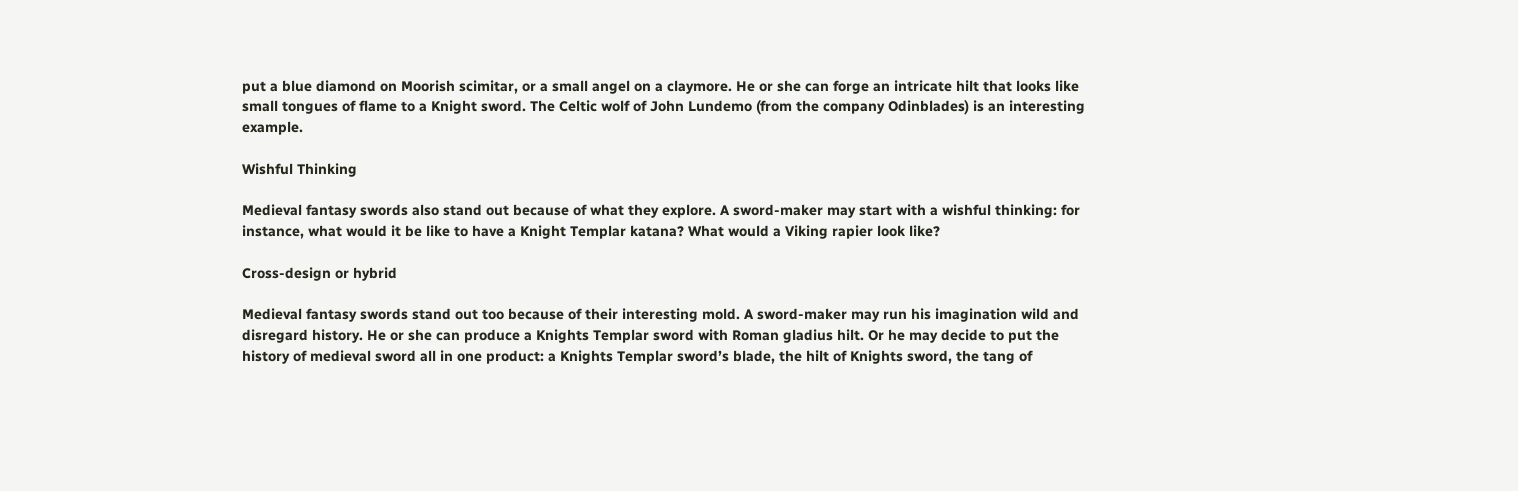put a blue diamond on Moorish scimitar, or a small angel on a claymore. He or she can forge an intricate hilt that looks like small tongues of flame to a Knight sword. The Celtic wolf of John Lundemo (from the company Odinblades) is an interesting example.

Wishful Thinking

Medieval fantasy swords also stand out because of what they explore. A sword-maker may start with a wishful thinking: for instance, what would it be like to have a Knight Templar katana? What would a Viking rapier look like?

Cross-design or hybrid

Medieval fantasy swords stand out too because of their interesting mold. A sword-maker may run his imagination wild and disregard history. He or she can produce a Knights Templar sword with Roman gladius hilt. Or he may decide to put the history of medieval sword all in one product: a Knights Templar sword’s blade, the hilt of Knights sword, the tang of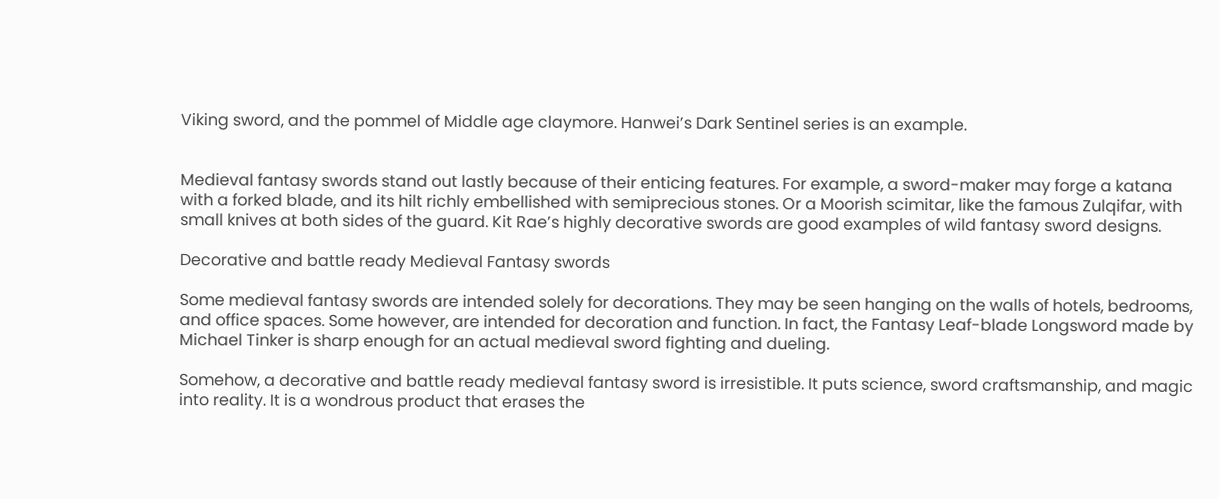Viking sword, and the pommel of Middle age claymore. Hanwei’s Dark Sentinel series is an example.


Medieval fantasy swords stand out lastly because of their enticing features. For example, a sword-maker may forge a katana with a forked blade, and its hilt richly embellished with semiprecious stones. Or a Moorish scimitar, like the famous Zulqifar, with small knives at both sides of the guard. Kit Rae’s highly decorative swords are good examples of wild fantasy sword designs.

Decorative and battle ready Medieval Fantasy swords

Some medieval fantasy swords are intended solely for decorations. They may be seen hanging on the walls of hotels, bedrooms, and office spaces. Some however, are intended for decoration and function. In fact, the Fantasy Leaf-blade Longsword made by Michael Tinker is sharp enough for an actual medieval sword fighting and dueling.

Somehow, a decorative and battle ready medieval fantasy sword is irresistible. It puts science, sword craftsmanship, and magic into reality. It is a wondrous product that erases the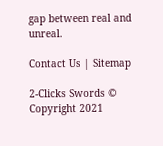gap between real and unreal.

Contact Us | Sitemap

2-Clicks Swords © Copyright 2021